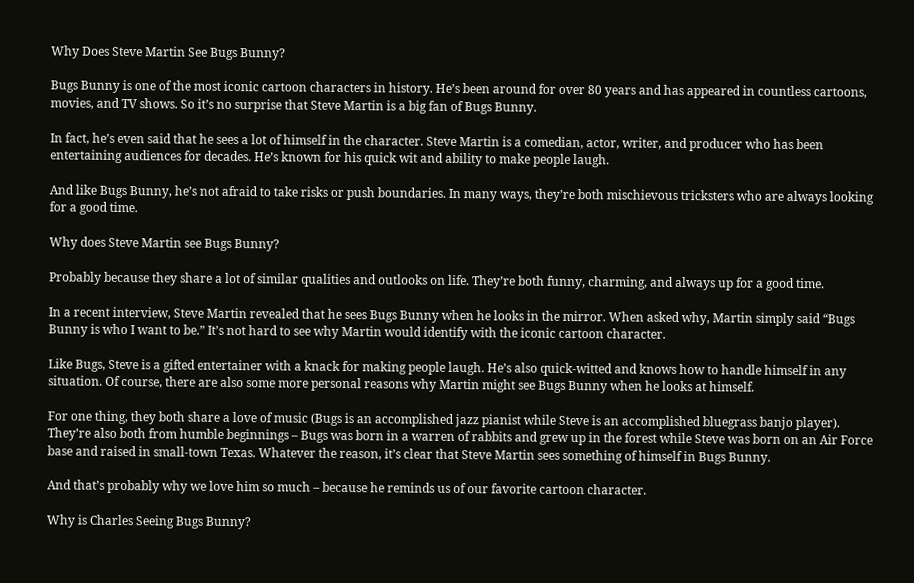Why Does Steve Martin See Bugs Bunny?

Bugs Bunny is one of the most iconic cartoon characters in history. He’s been around for over 80 years and has appeared in countless cartoons, movies, and TV shows. So it’s no surprise that Steve Martin is a big fan of Bugs Bunny.

In fact, he’s even said that he sees a lot of himself in the character. Steve Martin is a comedian, actor, writer, and producer who has been entertaining audiences for decades. He’s known for his quick wit and ability to make people laugh.

And like Bugs Bunny, he’s not afraid to take risks or push boundaries. In many ways, they’re both mischievous tricksters who are always looking for a good time.

Why does Steve Martin see Bugs Bunny?

Probably because they share a lot of similar qualities and outlooks on life. They’re both funny, charming, and always up for a good time.

In a recent interview, Steve Martin revealed that he sees Bugs Bunny when he looks in the mirror. When asked why, Martin simply said “Bugs Bunny is who I want to be.” It’s not hard to see why Martin would identify with the iconic cartoon character.

Like Bugs, Steve is a gifted entertainer with a knack for making people laugh. He’s also quick-witted and knows how to handle himself in any situation. Of course, there are also some more personal reasons why Martin might see Bugs Bunny when he looks at himself.

For one thing, they both share a love of music (Bugs is an accomplished jazz pianist while Steve is an accomplished bluegrass banjo player). They’re also both from humble beginnings – Bugs was born in a warren of rabbits and grew up in the forest while Steve was born on an Air Force base and raised in small-town Texas. Whatever the reason, it’s clear that Steve Martin sees something of himself in Bugs Bunny.

And that’s probably why we love him so much – because he reminds us of our favorite cartoon character.

Why is Charles Seeing Bugs Bunny?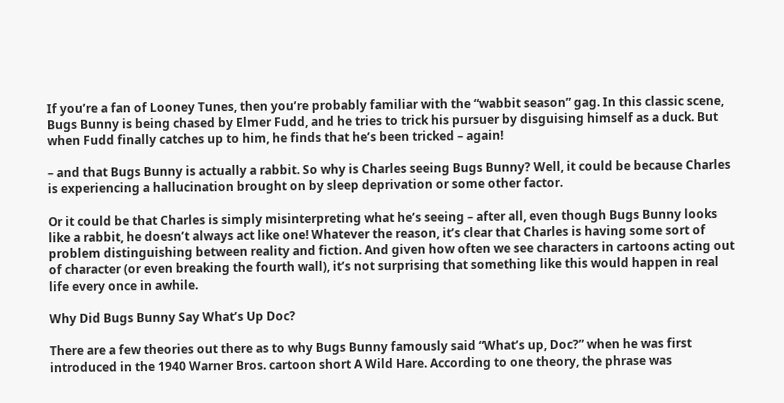If you’re a fan of Looney Tunes, then you’re probably familiar with the “wabbit season” gag. In this classic scene, Bugs Bunny is being chased by Elmer Fudd, and he tries to trick his pursuer by disguising himself as a duck. But when Fudd finally catches up to him, he finds that he’s been tricked – again!

– and that Bugs Bunny is actually a rabbit. So why is Charles seeing Bugs Bunny? Well, it could be because Charles is experiencing a hallucination brought on by sleep deprivation or some other factor.

Or it could be that Charles is simply misinterpreting what he’s seeing – after all, even though Bugs Bunny looks like a rabbit, he doesn’t always act like one! Whatever the reason, it’s clear that Charles is having some sort of problem distinguishing between reality and fiction. And given how often we see characters in cartoons acting out of character (or even breaking the fourth wall), it’s not surprising that something like this would happen in real life every once in awhile.

Why Did Bugs Bunny Say What’s Up Doc?

There are a few theories out there as to why Bugs Bunny famously said “What’s up, Doc?” when he was first introduced in the 1940 Warner Bros. cartoon short A Wild Hare. According to one theory, the phrase was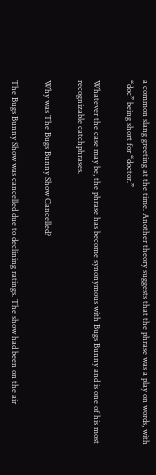a common slang greeting at the time. Another theory suggests that the phrase was a play on words, with “doc” being short for “doctor.”

Whatever the case may be, the phrase has become synonymous with Bugs Bunny and is one of his most recognizable catchphrases.

Why was The Bugs Bunny Show Cancelled?

The Bugs Bunny Show was cancelled due to declining ratings. The show had been on the air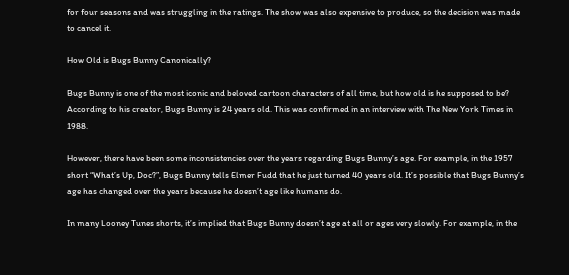for four seasons and was struggling in the ratings. The show was also expensive to produce, so the decision was made to cancel it.

How Old is Bugs Bunny Canonically?

Bugs Bunny is one of the most iconic and beloved cartoon characters of all time, but how old is he supposed to be? According to his creator, Bugs Bunny is 24 years old. This was confirmed in an interview with The New York Times in 1988.

However, there have been some inconsistencies over the years regarding Bugs Bunny’s age. For example, in the 1957 short “What’s Up, Doc?”, Bugs Bunny tells Elmer Fudd that he just turned 40 years old. It’s possible that Bugs Bunny’s age has changed over the years because he doesn’t age like humans do.

In many Looney Tunes shorts, it’s implied that Bugs Bunny doesn’t age at all or ages very slowly. For example, in the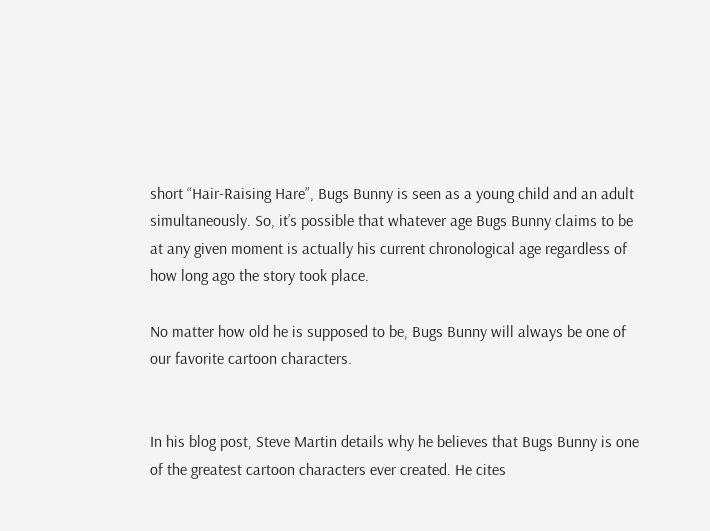short “Hair-Raising Hare”, Bugs Bunny is seen as a young child and an adult simultaneously. So, it’s possible that whatever age Bugs Bunny claims to be at any given moment is actually his current chronological age regardless of how long ago the story took place.

No matter how old he is supposed to be, Bugs Bunny will always be one of our favorite cartoon characters.


In his blog post, Steve Martin details why he believes that Bugs Bunny is one of the greatest cartoon characters ever created. He cites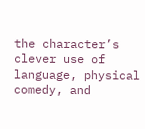the character’s clever use of language, physical comedy, and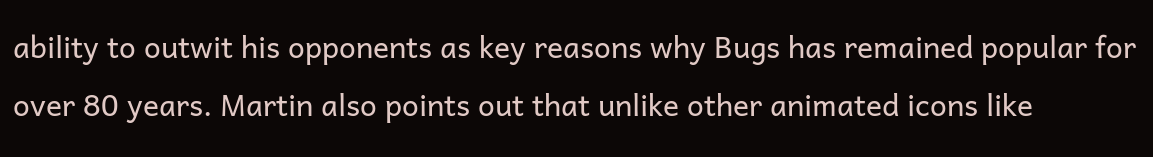ability to outwit his opponents as key reasons why Bugs has remained popular for over 80 years. Martin also points out that unlike other animated icons like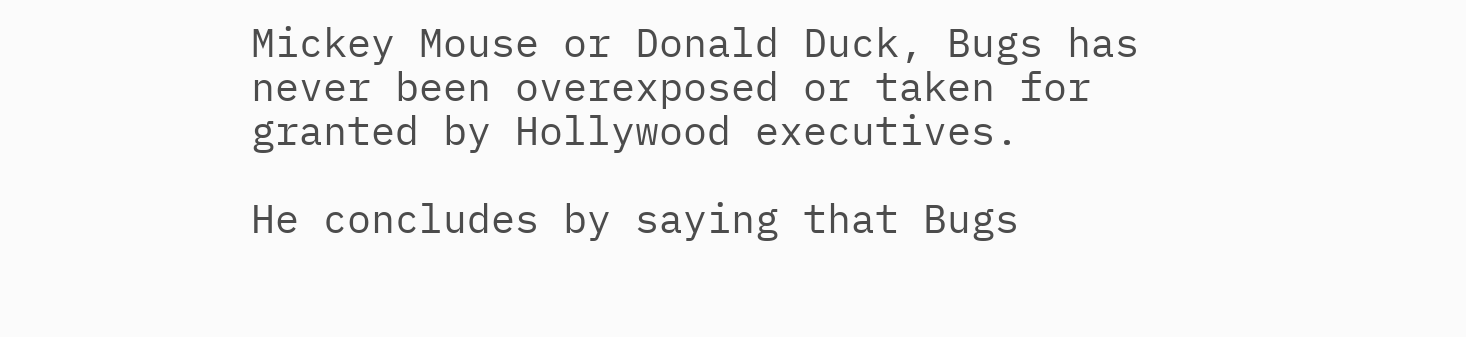Mickey Mouse or Donald Duck, Bugs has never been overexposed or taken for granted by Hollywood executives.

He concludes by saying that Bugs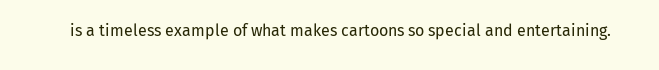is a timeless example of what makes cartoons so special and entertaining.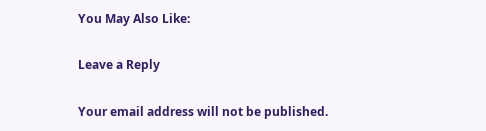You May Also Like:

Leave a Reply

Your email address will not be published.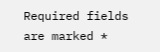Required fields are marked *